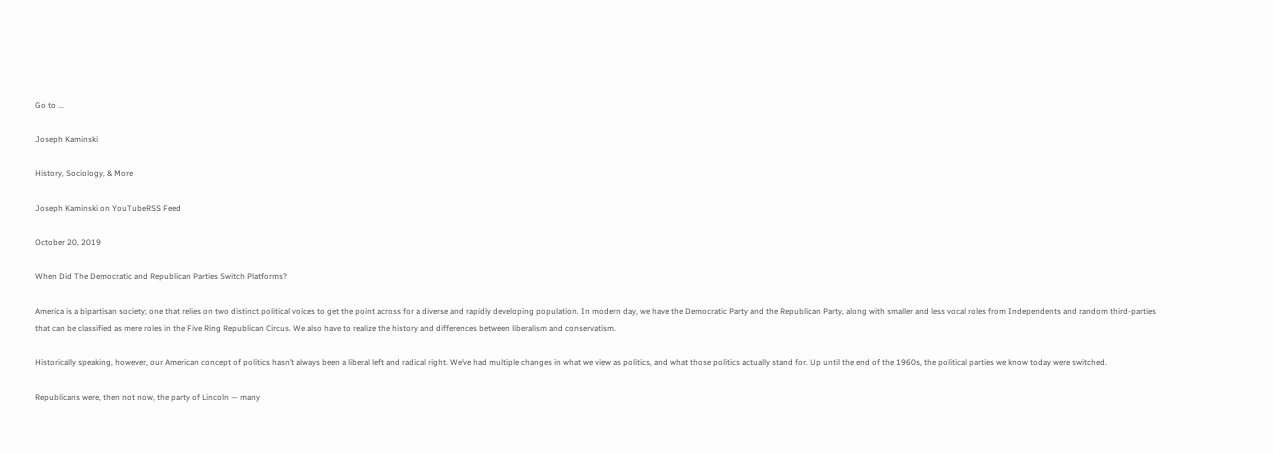Go to ...

Joseph Kaminski

History, Sociology, & More

Joseph Kaminski on YouTubeRSS Feed

October 20, 2019

When Did The Democratic and Republican Parties Switch Platforms?

America is a bipartisan society; one that relies on two distinct political voices to get the point across for a diverse and rapidly developing population. In modern day, we have the Democratic Party and the Republican Party, along with smaller and less vocal roles from Independents and random third-parties that can be classified as mere roles in the Five Ring Republican Circus. We also have to realize the history and differences between liberalism and conservatism.

Historically speaking, however, our American concept of politics hasn’t always been a liberal left and radical right. We’ve had multiple changes in what we view as politics, and what those politics actually stand for. Up until the end of the 1960s, the political parties we know today were switched.

Republicans were, then not now, the party of Lincoln — many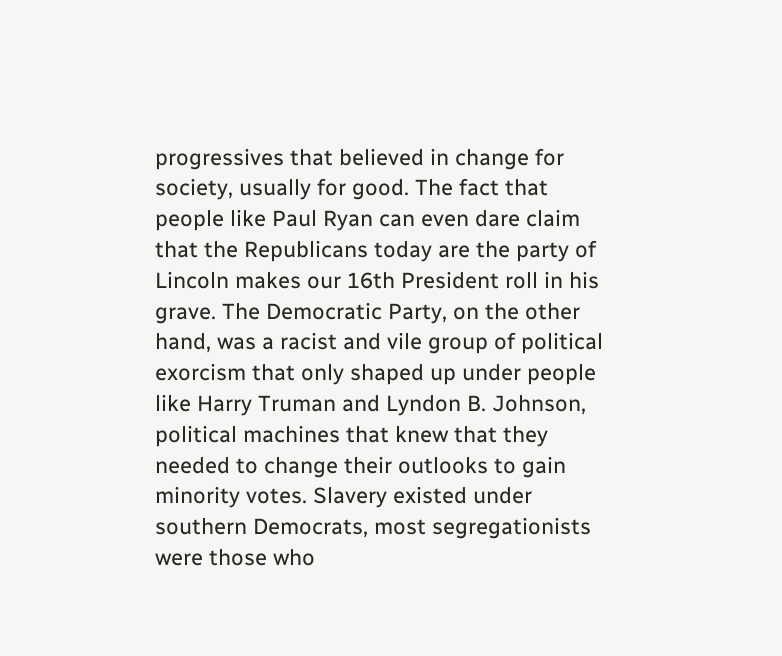progressives that believed in change for society, usually for good. The fact that people like Paul Ryan can even dare claim that the Republicans today are the party of Lincoln makes our 16th President roll in his grave. The Democratic Party, on the other hand, was a racist and vile group of political exorcism that only shaped up under people like Harry Truman and Lyndon B. Johnson, political machines that knew that they needed to change their outlooks to gain minority votes. Slavery existed under southern Democrats, most segregationists were those who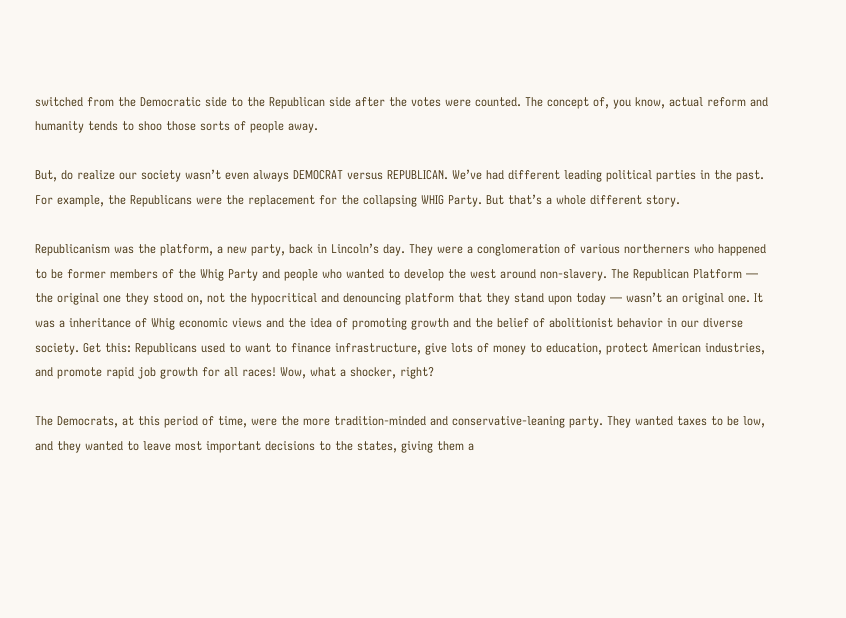switched from the Democratic side to the Republican side after the votes were counted. The concept of, you know, actual reform and humanity tends to shoo those sorts of people away.

But, do realize our society wasn’t even always DEMOCRAT versus REPUBLICAN. We’ve had different leading political parties in the past. For example, the Republicans were the replacement for the collapsing WHIG Party. But that’s a whole different story.

Republicanism was the platform, a new party, back in Lincoln’s day. They were a conglomeration of various northerners who happened to be former members of the Whig Party and people who wanted to develop the west around non-slavery. The Republican Platform — the original one they stood on, not the hypocritical and denouncing platform that they stand upon today — wasn’t an original one. It was a inheritance of Whig economic views and the idea of promoting growth and the belief of abolitionist behavior in our diverse society. Get this: Republicans used to want to finance infrastructure, give lots of money to education, protect American industries, and promote rapid job growth for all races! Wow, what a shocker, right?

The Democrats, at this period of time, were the more tradition-minded and conservative-leaning party. They wanted taxes to be low, and they wanted to leave most important decisions to the states, giving them a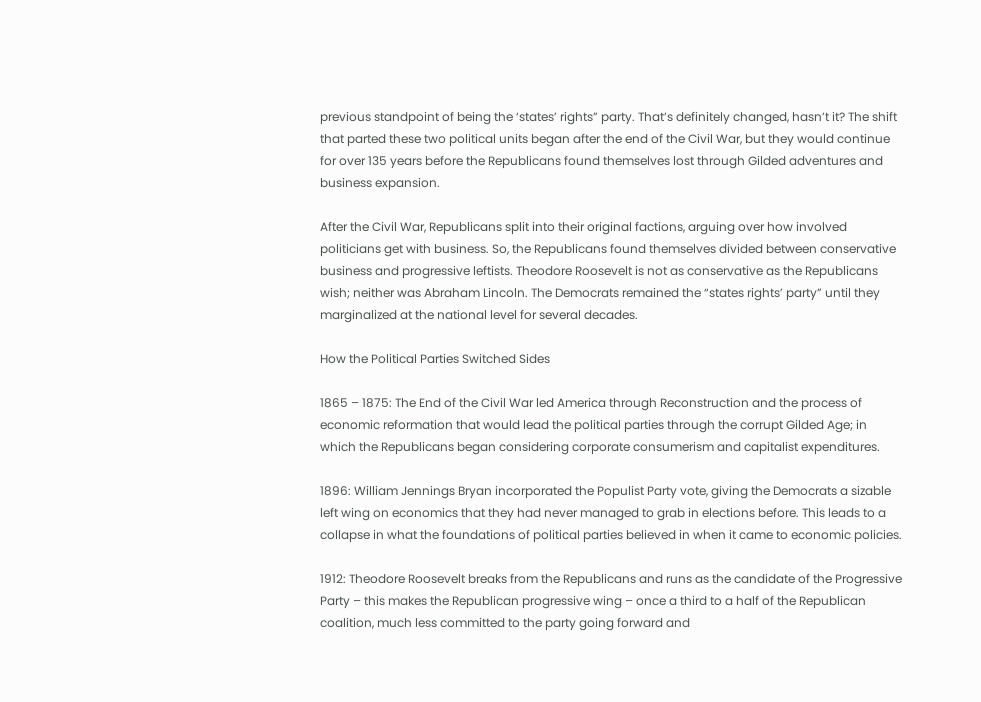previous standpoint of being the ‘states’ rights” party. That’s definitely changed, hasn’t it? The shift that parted these two political units began after the end of the Civil War, but they would continue for over 135 years before the Republicans found themselves lost through Gilded adventures and business expansion.

After the Civil War, Republicans split into their original factions, arguing over how involved politicians get with business. So, the Republicans found themselves divided between conservative business and progressive leftists. Theodore Roosevelt is not as conservative as the Republicans wish; neither was Abraham Lincoln. The Democrats remained the “states rights’ party” until they marginalized at the national level for several decades.

How the Political Parties Switched Sides

1865 – 1875: The End of the Civil War led America through Reconstruction and the process of economic reformation that would lead the political parties through the corrupt Gilded Age; in which the Republicans began considering corporate consumerism and capitalist expenditures.

1896: William Jennings Bryan incorporated the Populist Party vote, giving the Democrats a sizable left wing on economics that they had never managed to grab in elections before. This leads to a collapse in what the foundations of political parties believed in when it came to economic policies.

1912: Theodore Roosevelt breaks from the Republicans and runs as the candidate of the Progressive Party – this makes the Republican progressive wing – once a third to a half of the Republican coalition, much less committed to the party going forward and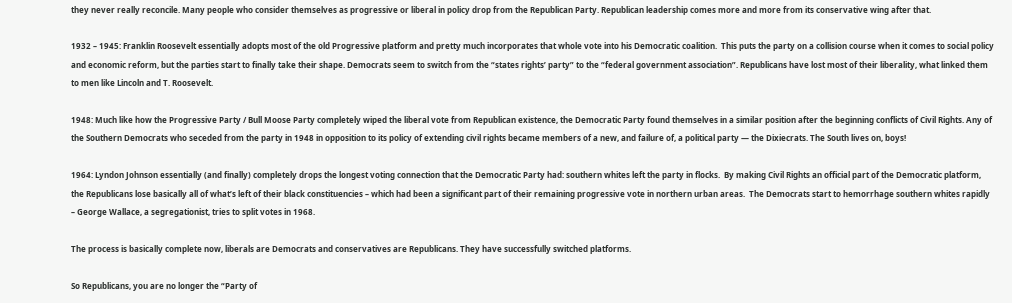they never really reconcile. Many people who consider themselves as progressive or liberal in policy drop from the Republican Party. Republican leadership comes more and more from its conservative wing after that.

1932 – 1945: Franklin Roosevelt essentially adopts most of the old Progressive platform and pretty much incorporates that whole vote into his Democratic coalition.  This puts the party on a collision course when it comes to social policy and economic reform, but the parties start to finally take their shape. Democrats seem to switch from the “states rights’ party” to the “federal government association”. Republicans have lost most of their liberality, what linked them to men like Lincoln and T. Roosevelt.

1948: Much like how the Progressive Party / Bull Moose Party completely wiped the liberal vote from Republican existence, the Democratic Party found themselves in a similar position after the beginning conflicts of Civil Rights. Any of the Southern Democrats who seceded from the party in 1948 in opposition to its policy of extending civil rights became members of a new, and failure of, a political party — the Dixiecrats. The South lives on, boys!

1964: Lyndon Johnson essentially (and finally) completely drops the longest voting connection that the Democratic Party had: southern whites left the party in flocks.  By making Civil Rights an official part of the Democratic platform, the Republicans lose basically all of what’s left of their black constituencies – which had been a significant part of their remaining progressive vote in northern urban areas.  The Democrats start to hemorrhage southern whites rapidly – George Wallace, a segregationist, tries to split votes in 1968.

The process is basically complete now, liberals are Democrats and conservatives are Republicans. They have successfully switched platforms.

So Republicans, you are no longer the “Party of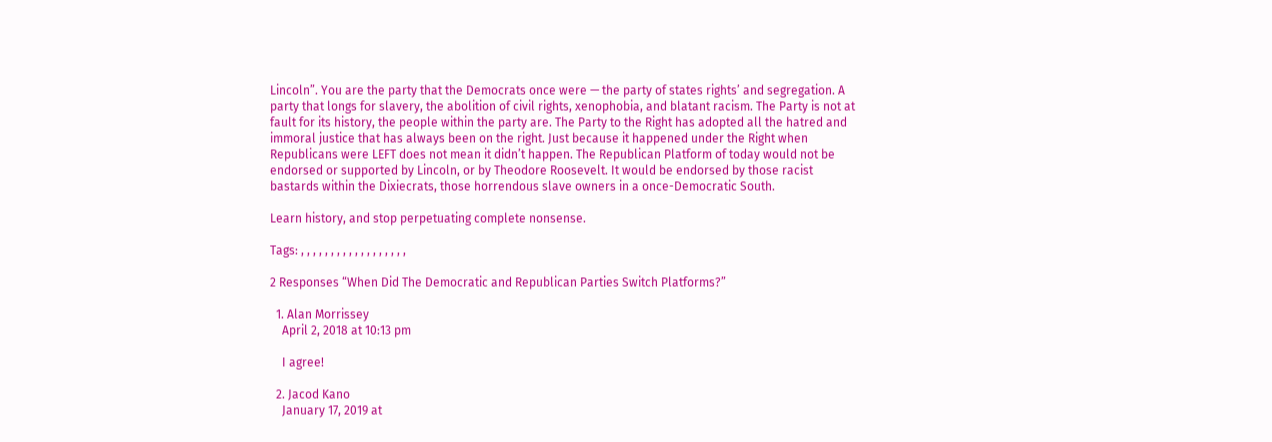Lincoln”. You are the party that the Democrats once were — the party of states rights’ and segregation. A party that longs for slavery, the abolition of civil rights, xenophobia, and blatant racism. The Party is not at fault for its history, the people within the party are. The Party to the Right has adopted all the hatred and immoral justice that has always been on the right. Just because it happened under the Right when Republicans were LEFT does not mean it didn’t happen. The Republican Platform of today would not be endorsed or supported by Lincoln, or by Theodore Roosevelt. It would be endorsed by those racist bastards within the Dixiecrats, those horrendous slave owners in a once-Democratic South.

Learn history, and stop perpetuating complete nonsense.

Tags: , , , , , , , , , , , , , , , , , ,

2 Responses “When Did The Democratic and Republican Parties Switch Platforms?”

  1. Alan Morrissey
    April 2, 2018 at 10:13 pm

    I agree!

  2. Jacod Kano
    January 17, 2019 at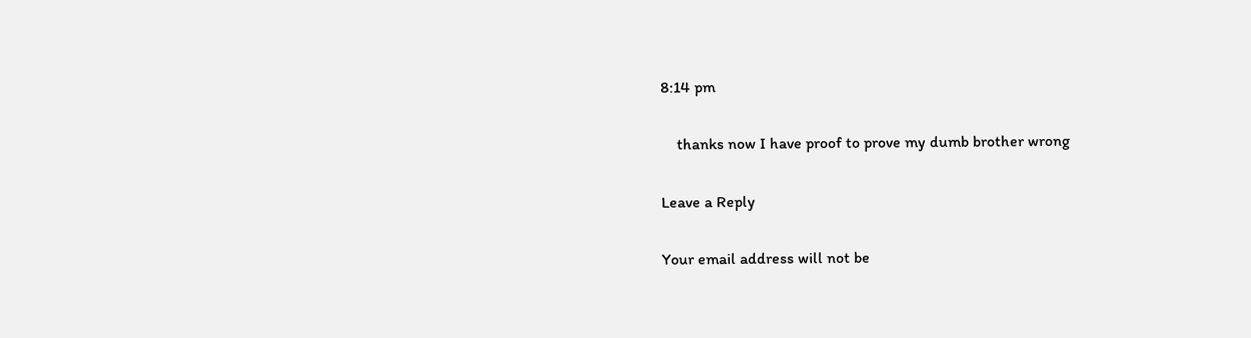8:14 pm

    thanks now I have proof to prove my dumb brother wrong

Leave a Reply

Your email address will not be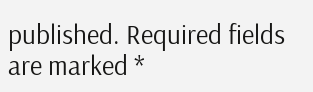published. Required fields are marked *